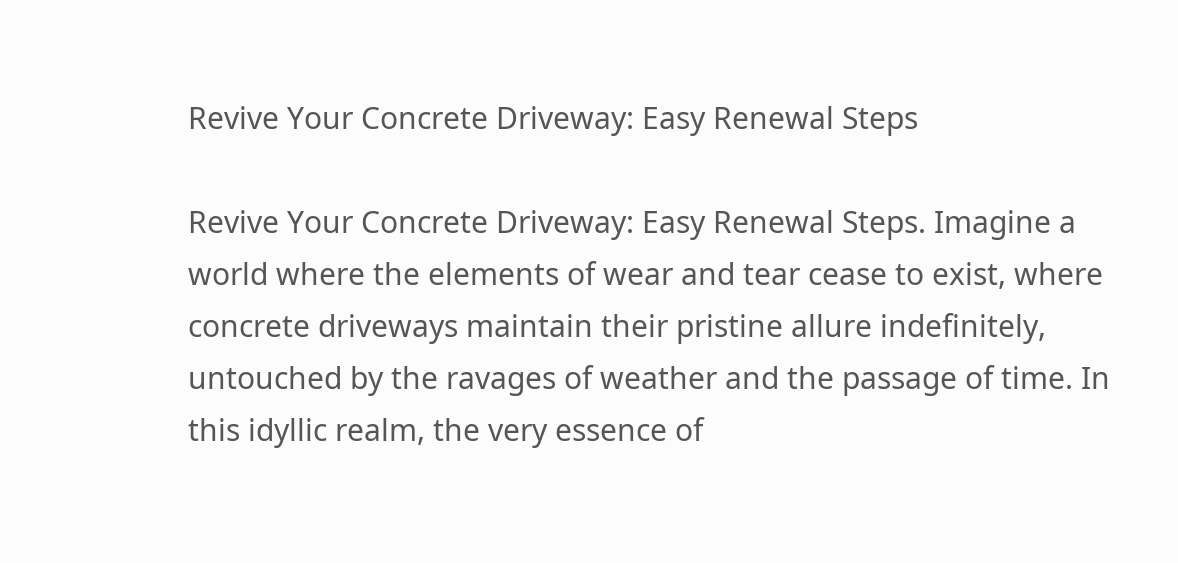Revive Your Concrete Driveway: Easy Renewal Steps

Revive Your Concrete Driveway: Easy Renewal Steps. Imagine a world where the elements of wear and tear cease to exist, where concrete driveways maintain their pristine allure indefinitely, untouched by the ravages of weather and the passage of time. In this idyllic realm, the very essence of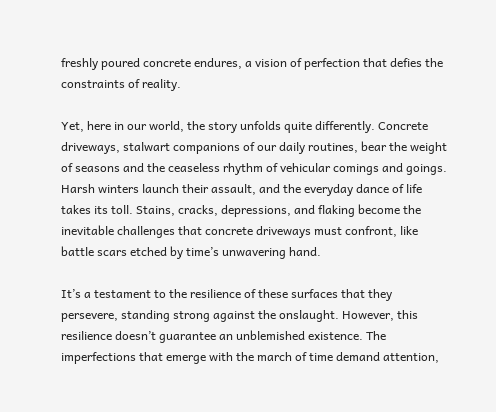freshly poured concrete endures, a vision of perfection that defies the constraints of reality.

Yet, here in our world, the story unfolds quite differently. Concrete driveways, stalwart companions of our daily routines, bear the weight of seasons and the ceaseless rhythm of vehicular comings and goings. Harsh winters launch their assault, and the everyday dance of life takes its toll. Stains, cracks, depressions, and flaking become the inevitable challenges that concrete driveways must confront, like battle scars etched by time’s unwavering hand.

It’s a testament to the resilience of these surfaces that they persevere, standing strong against the onslaught. However, this resilience doesn’t guarantee an unblemished existence. The imperfections that emerge with the march of time demand attention,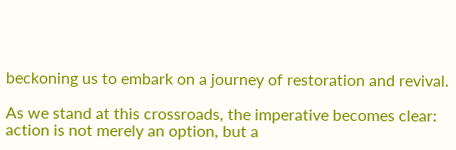beckoning us to embark on a journey of restoration and revival.

As we stand at this crossroads, the imperative becomes clear: action is not merely an option, but a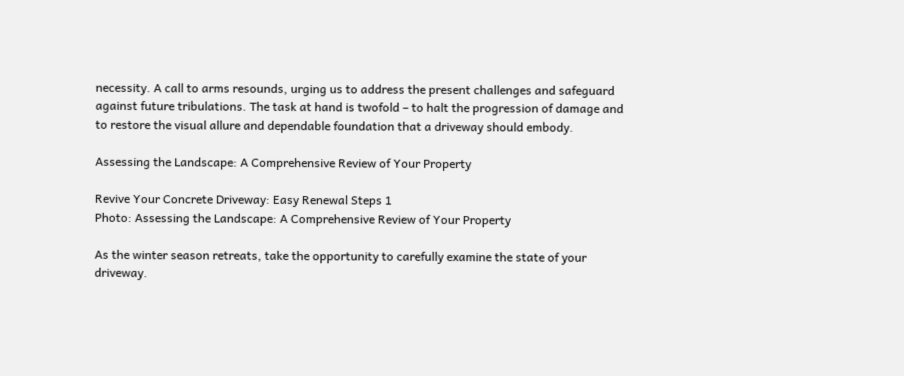necessity. A call to arms resounds, urging us to address the present challenges and safeguard against future tribulations. The task at hand is twofold – to halt the progression of damage and to restore the visual allure and dependable foundation that a driveway should embody.

Assessing the Landscape: A Comprehensive Review of Your Property

Revive Your Concrete Driveway: Easy Renewal Steps 1
Photo: Assessing the Landscape: A Comprehensive Review of Your Property

As the winter season retreats, take the opportunity to carefully examine the state of your driveway.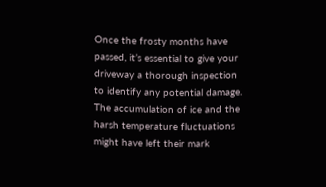Once the frosty months have passed, it’s essential to give your driveway a thorough inspection to identify any potential damage. The accumulation of ice and the harsh temperature fluctuations might have left their mark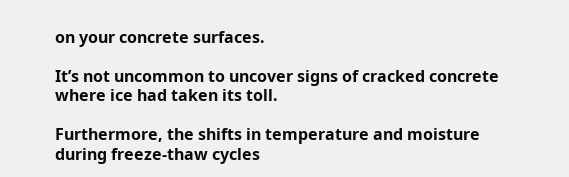on your concrete surfaces.

It’s not uncommon to uncover signs of cracked concrete where ice had taken its toll.

Furthermore, the shifts in temperature and moisture during freeze-thaw cycles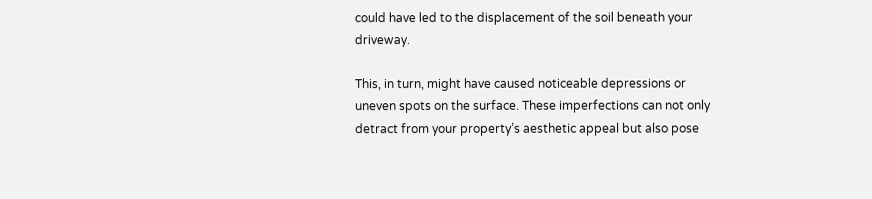could have led to the displacement of the soil beneath your driveway.

This, in turn, might have caused noticeable depressions or uneven spots on the surface. These imperfections can not only detract from your property’s aesthetic appeal but also pose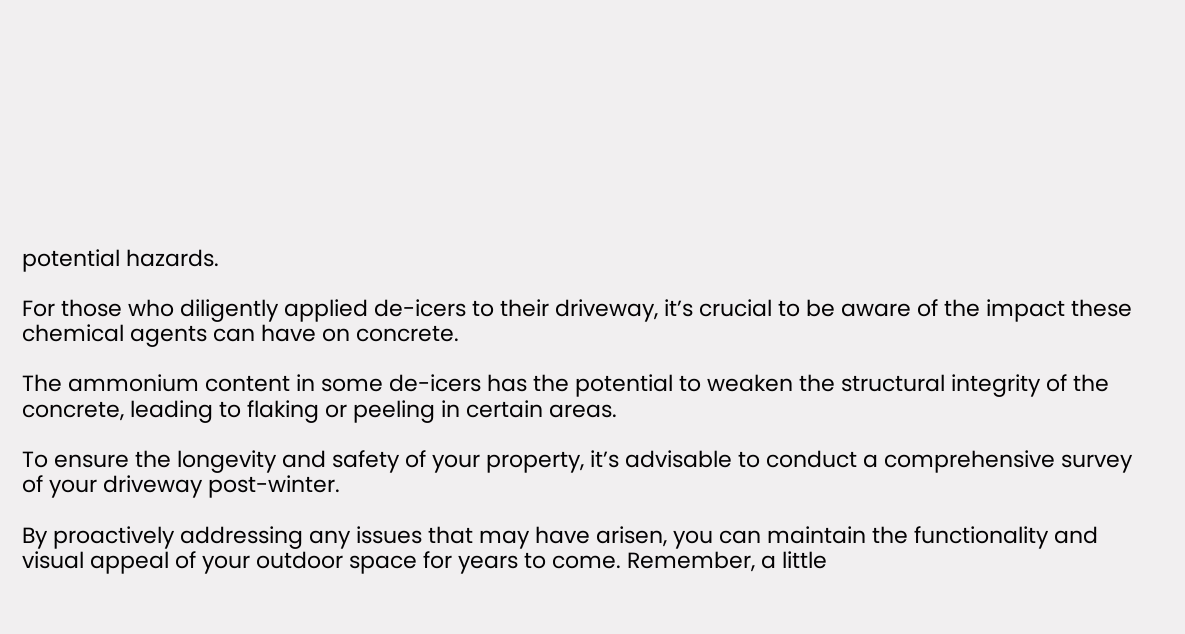potential hazards.

For those who diligently applied de-icers to their driveway, it’s crucial to be aware of the impact these chemical agents can have on concrete.

The ammonium content in some de-icers has the potential to weaken the structural integrity of the concrete, leading to flaking or peeling in certain areas.

To ensure the longevity and safety of your property, it’s advisable to conduct a comprehensive survey of your driveway post-winter.

By proactively addressing any issues that may have arisen, you can maintain the functionality and visual appeal of your outdoor space for years to come. Remember, a little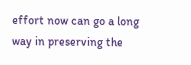effort now can go a long way in preserving the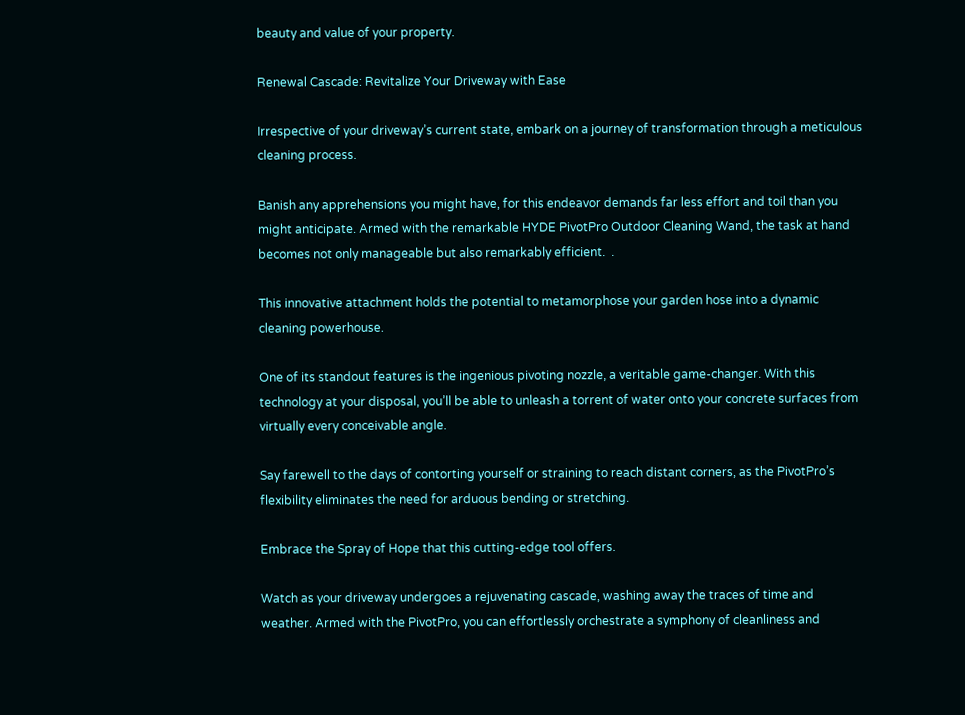beauty and value of your property.

Renewal Cascade: Revitalize Your Driveway with Ease

Irrespective of your driveway’s current state, embark on a journey of transformation through a meticulous cleaning process.

Banish any apprehensions you might have, for this endeavor demands far less effort and toil than you might anticipate. Armed with the remarkable HYDE PivotPro Outdoor Cleaning Wand, the task at hand becomes not only manageable but also remarkably efficient.  .

This innovative attachment holds the potential to metamorphose your garden hose into a dynamic cleaning powerhouse.

One of its standout features is the ingenious pivoting nozzle, a veritable game-changer. With this technology at your disposal, you’ll be able to unleash a torrent of water onto your concrete surfaces from virtually every conceivable angle.

Say farewell to the days of contorting yourself or straining to reach distant corners, as the PivotPro’s flexibility eliminates the need for arduous bending or stretching.

Embrace the Spray of Hope that this cutting-edge tool offers.

Watch as your driveway undergoes a rejuvenating cascade, washing away the traces of time and weather. Armed with the PivotPro, you can effortlessly orchestrate a symphony of cleanliness and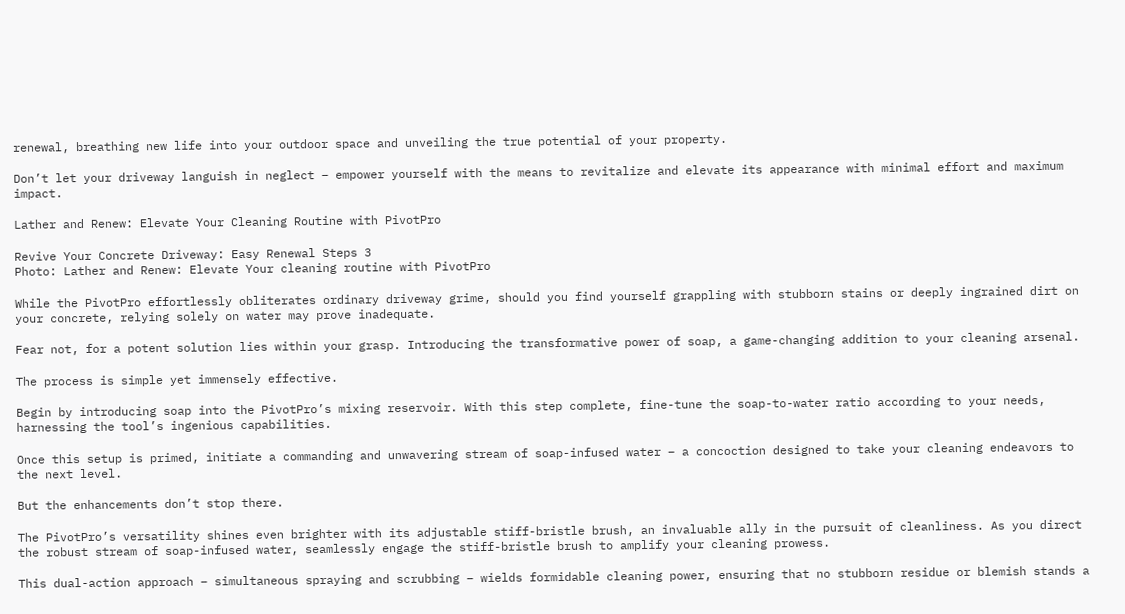renewal, breathing new life into your outdoor space and unveiling the true potential of your property.

Don’t let your driveway languish in neglect – empower yourself with the means to revitalize and elevate its appearance with minimal effort and maximum impact.

Lather and Renew: Elevate Your Cleaning Routine with PivotPro

Revive Your Concrete Driveway: Easy Renewal Steps 3
Photo: Lather and Renew: Elevate Your cleaning routine with PivotPro

While the PivotPro effortlessly obliterates ordinary driveway grime, should you find yourself grappling with stubborn stains or deeply ingrained dirt on your concrete, relying solely on water may prove inadequate.

Fear not, for a potent solution lies within your grasp. Introducing the transformative power of soap, a game-changing addition to your cleaning arsenal.

The process is simple yet immensely effective.

Begin by introducing soap into the PivotPro’s mixing reservoir. With this step complete, fine-tune the soap-to-water ratio according to your needs, harnessing the tool’s ingenious capabilities.

Once this setup is primed, initiate a commanding and unwavering stream of soap-infused water – a concoction designed to take your cleaning endeavors to the next level.

But the enhancements don’t stop there.

The PivotPro’s versatility shines even brighter with its adjustable stiff-bristle brush, an invaluable ally in the pursuit of cleanliness. As you direct the robust stream of soap-infused water, seamlessly engage the stiff-bristle brush to amplify your cleaning prowess.

This dual-action approach – simultaneous spraying and scrubbing – wields formidable cleaning power, ensuring that no stubborn residue or blemish stands a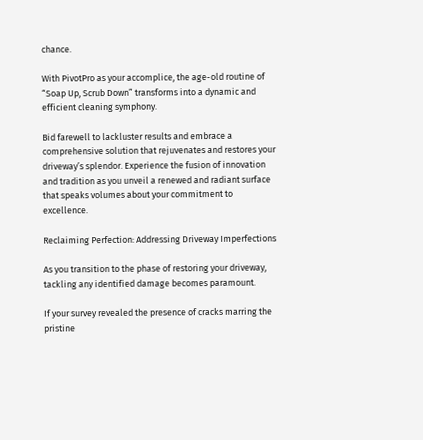chance.

With PivotPro as your accomplice, the age-old routine of “Soap Up, Scrub Down” transforms into a dynamic and efficient cleaning symphony.

Bid farewell to lackluster results and embrace a comprehensive solution that rejuvenates and restores your driveway’s splendor. Experience the fusion of innovation and tradition as you unveil a renewed and radiant surface that speaks volumes about your commitment to excellence.

Reclaiming Perfection: Addressing Driveway Imperfections

As you transition to the phase of restoring your driveway, tackling any identified damage becomes paramount.

If your survey revealed the presence of cracks marring the pristine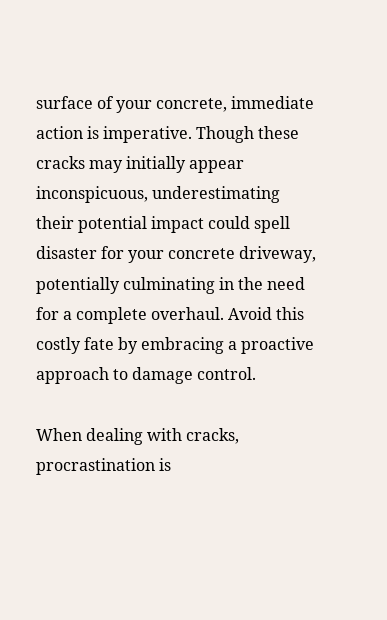surface of your concrete, immediate action is imperative. Though these cracks may initially appear inconspicuous, underestimating their potential impact could spell disaster for your concrete driveway, potentially culminating in the need for a complete overhaul. Avoid this costly fate by embracing a proactive approach to damage control.

When dealing with cracks, procrastination is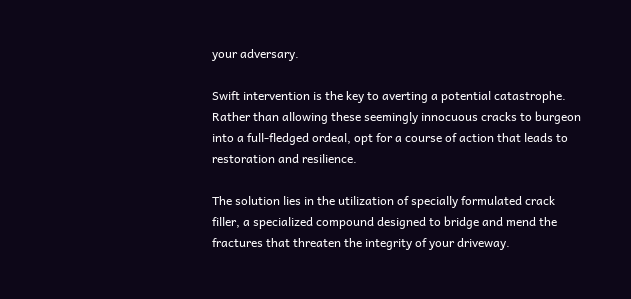your adversary.

Swift intervention is the key to averting a potential catastrophe. Rather than allowing these seemingly innocuous cracks to burgeon into a full-fledged ordeal, opt for a course of action that leads to restoration and resilience.

The solution lies in the utilization of specially formulated crack filler, a specialized compound designed to bridge and mend the fractures that threaten the integrity of your driveway.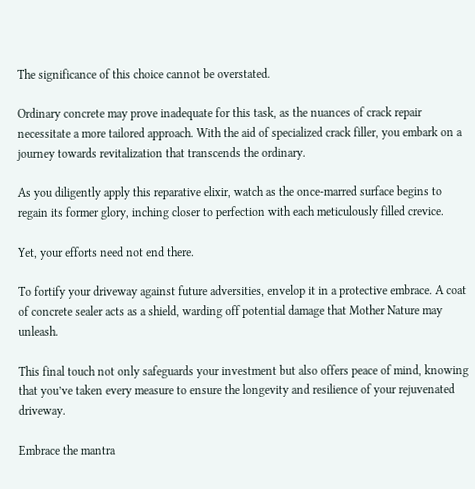The significance of this choice cannot be overstated.

Ordinary concrete may prove inadequate for this task, as the nuances of crack repair necessitate a more tailored approach. With the aid of specialized crack filler, you embark on a journey towards revitalization that transcends the ordinary.

As you diligently apply this reparative elixir, watch as the once-marred surface begins to regain its former glory, inching closer to perfection with each meticulously filled crevice.

Yet, your efforts need not end there.

To fortify your driveway against future adversities, envelop it in a protective embrace. A coat of concrete sealer acts as a shield, warding off potential damage that Mother Nature may unleash.

This final touch not only safeguards your investment but also offers peace of mind, knowing that you’ve taken every measure to ensure the longevity and resilience of your rejuvenated driveway.

Embrace the mantra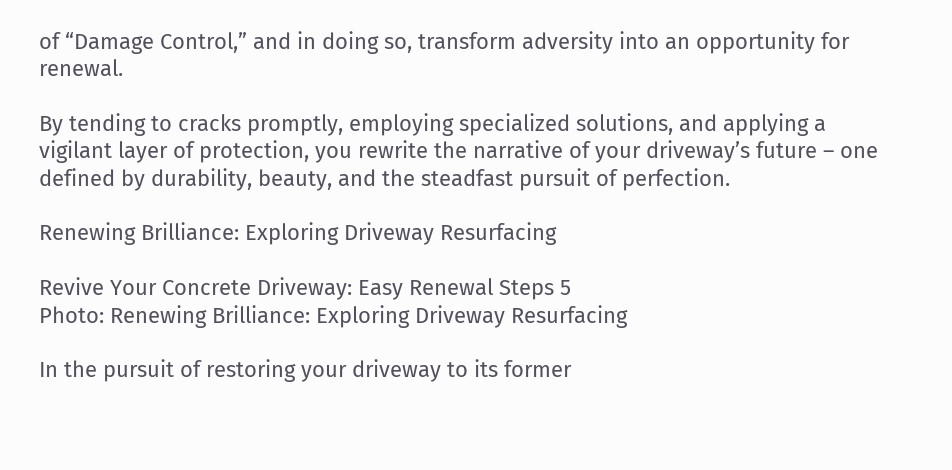of “Damage Control,” and in doing so, transform adversity into an opportunity for renewal.

By tending to cracks promptly, employing specialized solutions, and applying a vigilant layer of protection, you rewrite the narrative of your driveway’s future – one defined by durability, beauty, and the steadfast pursuit of perfection.

Renewing Brilliance: Exploring Driveway Resurfacing

Revive Your Concrete Driveway: Easy Renewal Steps 5
Photo: Renewing Brilliance: Exploring Driveway Resurfacing

In the pursuit of restoring your driveway to its former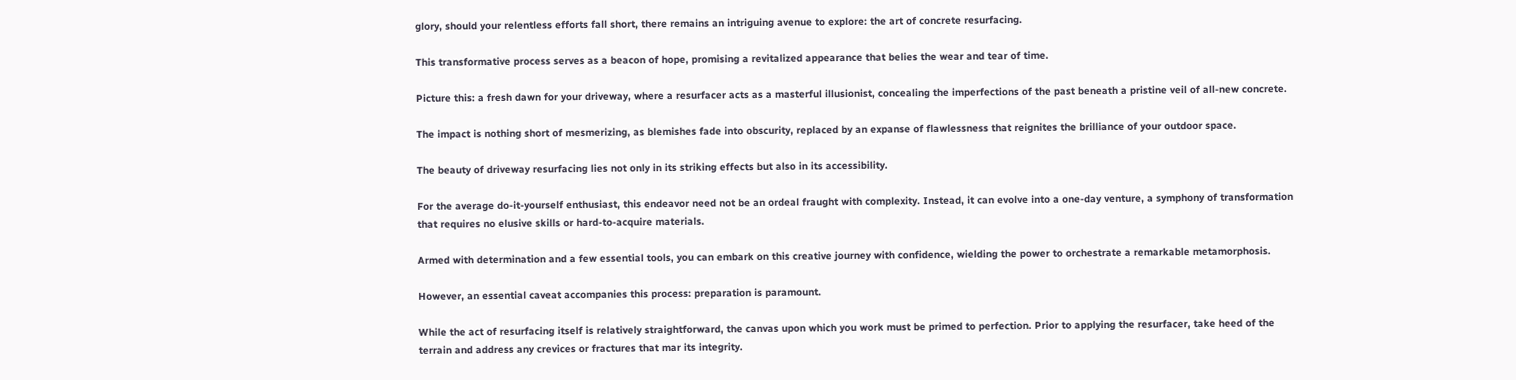glory, should your relentless efforts fall short, there remains an intriguing avenue to explore: the art of concrete resurfacing.

This transformative process serves as a beacon of hope, promising a revitalized appearance that belies the wear and tear of time.

Picture this: a fresh dawn for your driveway, where a resurfacer acts as a masterful illusionist, concealing the imperfections of the past beneath a pristine veil of all-new concrete.

The impact is nothing short of mesmerizing, as blemishes fade into obscurity, replaced by an expanse of flawlessness that reignites the brilliance of your outdoor space.

The beauty of driveway resurfacing lies not only in its striking effects but also in its accessibility.

For the average do-it-yourself enthusiast, this endeavor need not be an ordeal fraught with complexity. Instead, it can evolve into a one-day venture, a symphony of transformation that requires no elusive skills or hard-to-acquire materials.

Armed with determination and a few essential tools, you can embark on this creative journey with confidence, wielding the power to orchestrate a remarkable metamorphosis.

However, an essential caveat accompanies this process: preparation is paramount.

While the act of resurfacing itself is relatively straightforward, the canvas upon which you work must be primed to perfection. Prior to applying the resurfacer, take heed of the terrain and address any crevices or fractures that mar its integrity.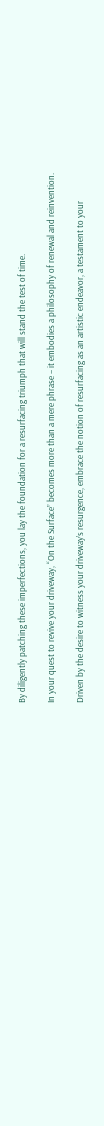By diligently patching these imperfections, you lay the foundation for a resurfacing triumph that will stand the test of time.

In your quest to revive your driveway, “On the Surface” becomes more than a mere phrase – it embodies a philosophy of renewal and reinvention.

Driven by the desire to witness your driveway’s resurgence, embrace the notion of resurfacing as an artistic endeavor, a testament to your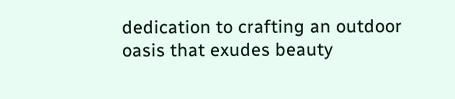dedication to crafting an outdoor oasis that exudes beauty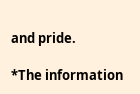and pride.

*The information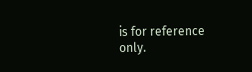is for reference only.